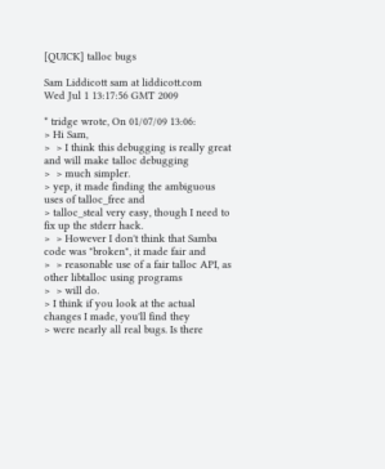[QUICK] talloc bugs

Sam Liddicott sam at liddicott.com
Wed Jul 1 13:17:56 GMT 2009

* tridge wrote, On 01/07/09 13:06:
> Hi Sam,
>  > I think this debugging is really great and will make talloc debugging
>  > much simpler.
> yep, it made finding the ambiguous uses of talloc_free and
> talloc_steal very easy, though I need to fix up the stderr hack.
>  > However I don't think that Samba code was "broken", it made fair and
>  > reasonable use of a fair talloc API, as other libtalloc using programs
>  > will do.
> I think if you look at the actual changes I made, you'll find they
> were nearly all real bugs. Is there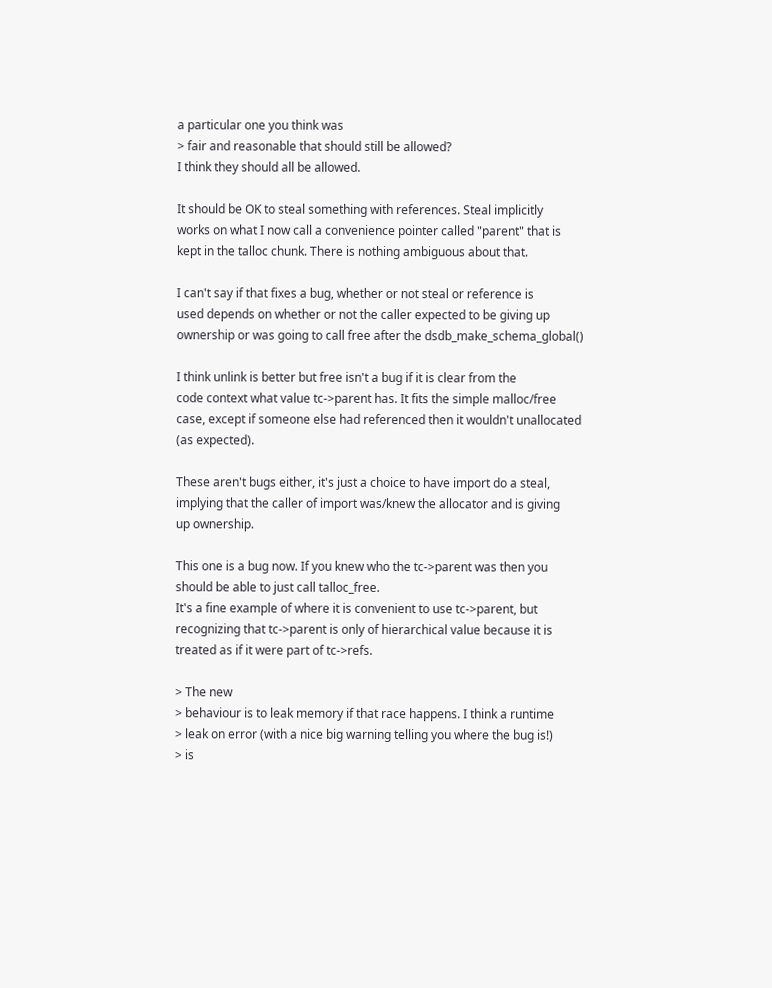a particular one you think was
> fair and reasonable that should still be allowed?
I think they should all be allowed.

It should be OK to steal something with references. Steal implicitly
works on what I now call a convenience pointer called "parent" that is
kept in the talloc chunk. There is nothing ambiguous about that.

I can't say if that fixes a bug, whether or not steal or reference is
used depends on whether or not the caller expected to be giving up
ownership or was going to call free after the dsdb_make_schema_global()

I think unlink is better but free isn't a bug if it is clear from the
code context what value tc->parent has. It fits the simple malloc/free
case, except if someone else had referenced then it wouldn't unallocated
(as expected).

These aren't bugs either, it's just a choice to have import do a steal,
implying that the caller of import was/knew the allocator and is giving
up ownership.

This one is a bug now. If you knew who the tc->parent was then you
should be able to just call talloc_free.
It's a fine example of where it is convenient to use tc->parent, but
recognizing that tc->parent is only of hierarchical value because it is
treated as if it were part of tc->refs.

> The new
> behaviour is to leak memory if that race happens. I think a runtime
> leak on error (with a nice big warning telling you where the bug is!)
> is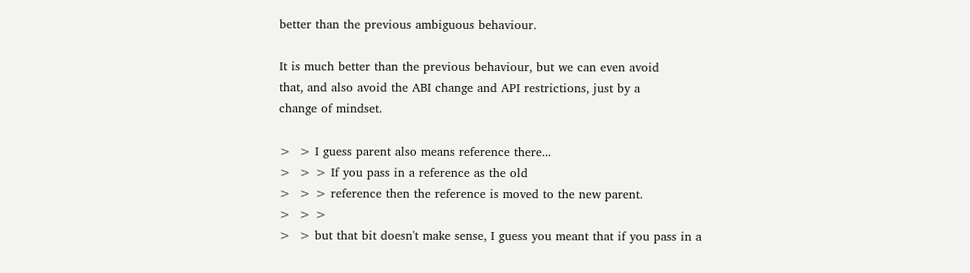better than the previous ambiguous behaviour.

It is much better than the previous behaviour, but we can even avoid
that, and also avoid the ABI change and API restrictions, just by a
change of mindset.

>  > I guess parent also means reference there...
>  > > If you pass in a reference as the old
>  > > reference then the reference is moved to the new parent.
>  > >
>  > but that bit doesn't make sense, I guess you meant that if you pass in a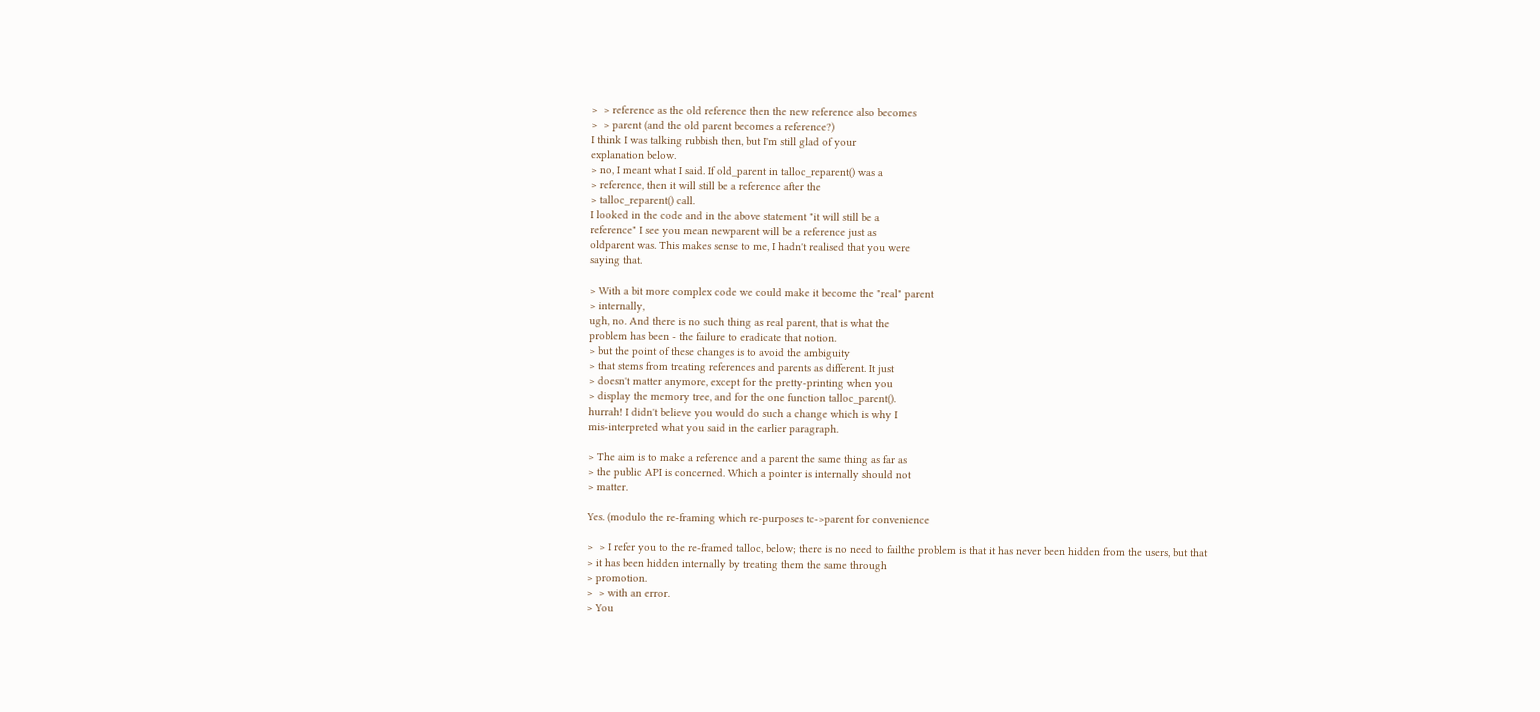>  > reference as the old reference then the new reference also becomes
>  > parent (and the old parent becomes a reference?)
I think I was talking rubbish then, but I'm still glad of your
explanation below.
> no, I meant what I said. If old_parent in talloc_reparent() was a
> reference, then it will still be a reference after the
> talloc_reparent() call.
I looked in the code and in the above statement "it will still be a
reference" I see you mean newparent will be a reference just as
oldparent was. This makes sense to me, I hadn't realised that you were
saying that.

> With a bit more complex code we could make it become the "real" parent
> internally,
ugh, no. And there is no such thing as real parent, that is what the
problem has been - the failure to eradicate that notion.
> but the point of these changes is to avoid the ambiguity
> that stems from treating references and parents as different. It just
> doesn't matter anymore, except for the pretty-printing when you
> display the memory tree, and for the one function talloc_parent().
hurrah! I didn't believe you would do such a change which is why I
mis-interpreted what you said in the earlier paragraph.

> The aim is to make a reference and a parent the same thing as far as
> the public API is concerned. Which a pointer is internally should not
> matter.

Yes. (modulo the re-framing which re-purposes tc->parent for convenience

>  > I refer you to the re-framed talloc, below; there is no need to failthe problem is that it has never been hidden from the users, but that
> it has been hidden internally by treating them the same through
> promotion.
>  > with an error.
> You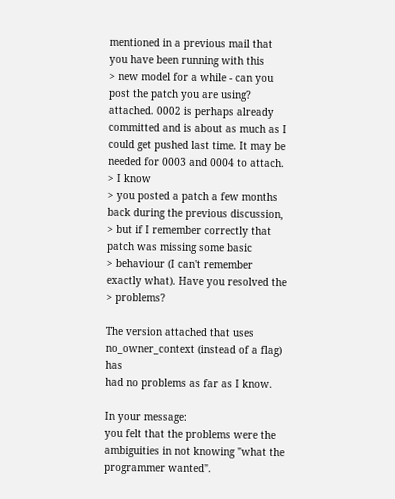mentioned in a previous mail that you have been running with this
> new model for a while - can you post the patch you are using?
attached. 0002 is perhaps already committed and is about as much as I
could get pushed last time. It may be needed for 0003 and 0004 to attach.
> I know
> you posted a patch a few months back during the previous discussion,
> but if I remember correctly that patch was missing some basic
> behaviour (I can't remember exactly what). Have you resolved the
> problems?

The version attached that uses no_owner_context (instead of a flag) has
had no problems as far as I know.

In your message:
you felt that the problems were the ambiguities in not knowing "what the
programmer wanted".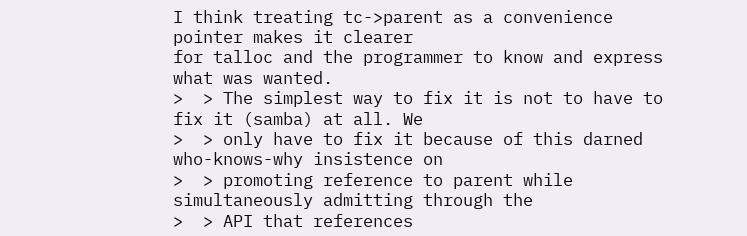I think treating tc->parent as a convenience pointer makes it clearer
for talloc and the programmer to know and express what was wanted.
>  > The simplest way to fix it is not to have to fix it (samba) at all. We
>  > only have to fix it because of this darned who-knows-why insistence on
>  > promoting reference to parent while simultaneously admitting through the
>  > API that references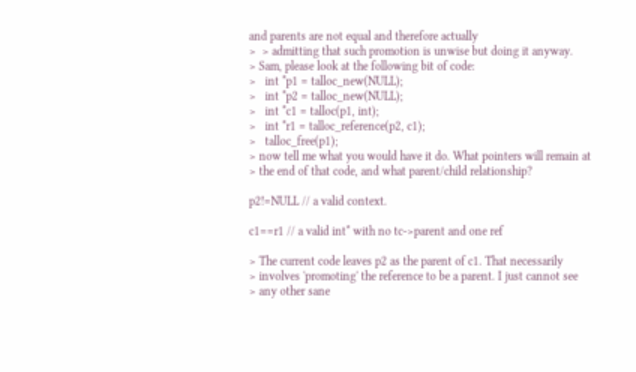and parents are not equal and therefore actually
>  > admitting that such promotion is unwise but doing it anyway.
> Sam, please look at the following bit of code:
>   int *p1 = talloc_new(NULL);
>   int *p2 = talloc_new(NULL);
>   int *c1 = talloc(p1, int);
>   int *r1 = talloc_reference(p2, c1);
>   talloc_free(p1);
> now tell me what you would have it do. What pointers will remain at
> the end of that code, and what parent/child relationship?

p2!=NULL // a valid context.

c1==r1 // a valid int* with no tc->parent and one ref

> The current code leaves p2 as the parent of c1. That necessarily
> involves 'promoting' the reference to be a parent. I just cannot see
> any other sane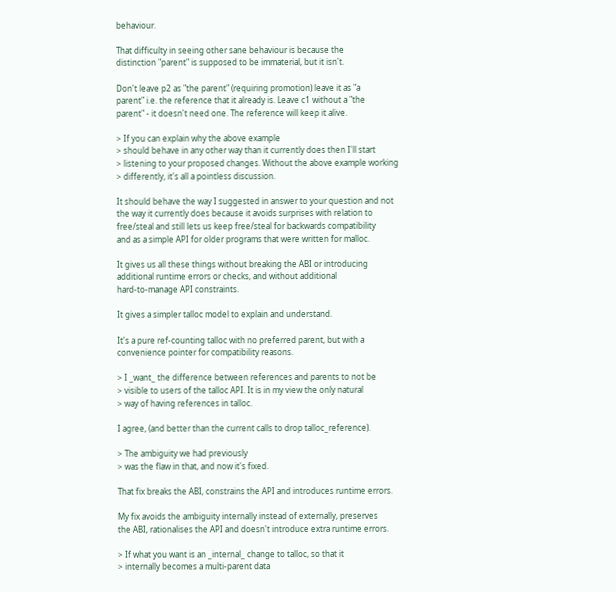behaviour.

That difficulty in seeing other sane behaviour is because the
distinction "parent" is supposed to be immaterial, but it isn't.

Don't leave p2 as "the parent" (requiring promotion) leave it as "a
parent" i.e. the reference that it already is. Leave c1 without a "the
parent" - it doesn't need one. The reference will keep it alive.

> If you can explain why the above example
> should behave in any other way than it currently does then I'll start
> listening to your proposed changes. Without the above example working
> differently, it's all a pointless discussion.

It should behave the way I suggested in answer to your question and not
the way it currently does because it avoids surprises with relation to
free/steal and still lets us keep free/steal for backwards compatibility
and as a simple API for older programs that were written for malloc.

It gives us all these things without breaking the ABI or introducing
additional runtime errors or checks, and without additional
hard-to-manage API constraints.

It gives a simpler talloc model to explain and understand.

It's a pure ref-counting talloc with no preferred parent, but with a
convenience pointer for compatibility reasons.

> I _want_ the difference between references and parents to not be
> visible to users of the talloc API. It is in my view the only natural
> way of having references in talloc.

I agree, (and better than the current calls to drop talloc_reference).

> The ambiguity we had previously
> was the flaw in that, and now it's fixed.

That fix breaks the ABI, constrains the API and introduces runtime errors.

My fix avoids the ambiguity internally instead of externally, preserves
the ABI, rationalises the API and doesn't introduce extra runtime errors.

> If what you want is an _internal_ change to talloc, so that it
> internally becomes a multi-parent data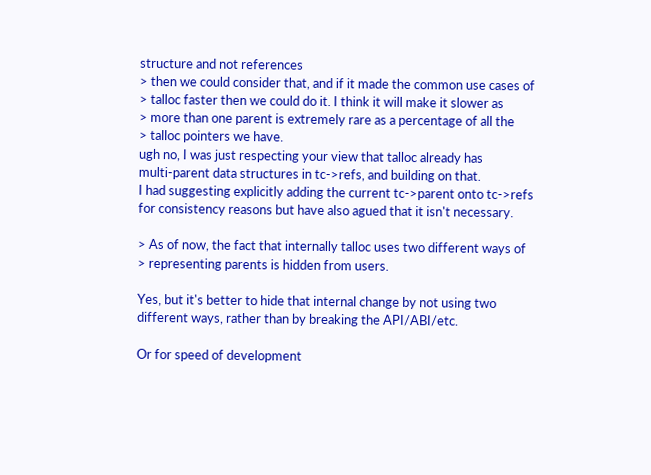structure and not references
> then we could consider that, and if it made the common use cases of
> talloc faster then we could do it. I think it will make it slower as
> more than one parent is extremely rare as a percentage of all the
> talloc pointers we have.
ugh no, I was just respecting your view that talloc already has
multi-parent data structures in tc->refs, and building on that.
I had suggesting explicitly adding the current tc->parent onto tc->refs
for consistency reasons but have also agued that it isn't necessary.

> As of now, the fact that internally talloc uses two different ways of
> representing parents is hidden from users.

Yes, but it's better to hide that internal change by not using two
different ways, rather than by breaking the API/ABI/etc.

Or for speed of development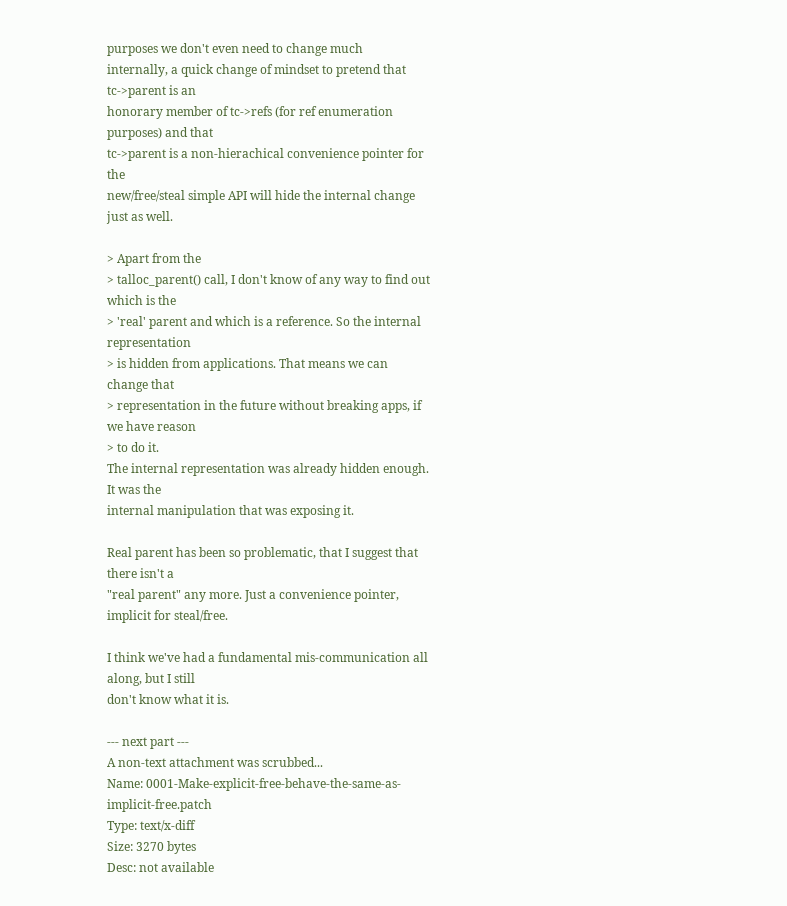purposes we don't even need to change much
internally, a quick change of mindset to pretend that tc->parent is an
honorary member of tc->refs (for ref enumeration purposes) and that
tc->parent is a non-hierachical convenience pointer for the
new/free/steal simple API will hide the internal change just as well.

> Apart from the
> talloc_parent() call, I don't know of any way to find out which is the
> 'real' parent and which is a reference. So the internal representation
> is hidden from applications. That means we can change that
> representation in the future without breaking apps, if we have reason
> to do it.
The internal representation was already hidden enough. It was the
internal manipulation that was exposing it.

Real parent has been so problematic, that I suggest that there isn't a
"real parent" any more. Just a convenience pointer, implicit for steal/free.

I think we've had a fundamental mis-communication all along, but I still
don't know what it is.

--- next part ---
A non-text attachment was scrubbed...
Name: 0001-Make-explicit-free-behave-the-same-as-implicit-free.patch
Type: text/x-diff
Size: 3270 bytes
Desc: not available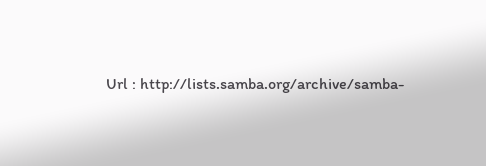Url : http://lists.samba.org/archive/samba-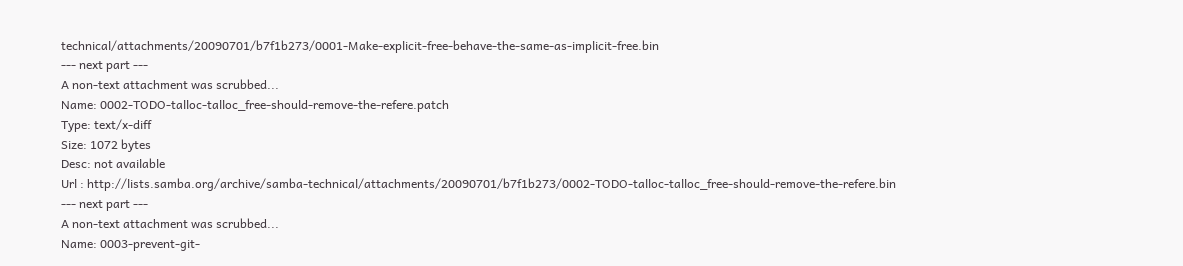technical/attachments/20090701/b7f1b273/0001-Make-explicit-free-behave-the-same-as-implicit-free.bin
--- next part ---
A non-text attachment was scrubbed...
Name: 0002-TODO-talloc-talloc_free-should-remove-the-refere.patch
Type: text/x-diff
Size: 1072 bytes
Desc: not available
Url : http://lists.samba.org/archive/samba-technical/attachments/20090701/b7f1b273/0002-TODO-talloc-talloc_free-should-remove-the-refere.bin
--- next part ---
A non-text attachment was scrubbed...
Name: 0003-prevent-git-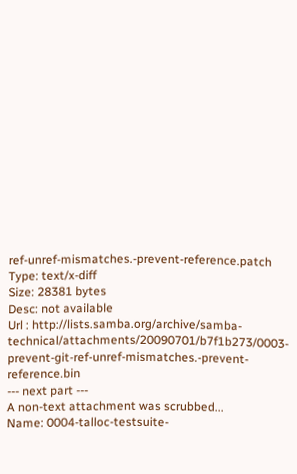ref-unref-mismatches.-prevent-reference.patch
Type: text/x-diff
Size: 28381 bytes
Desc: not available
Url : http://lists.samba.org/archive/samba-technical/attachments/20090701/b7f1b273/0003-prevent-git-ref-unref-mismatches.-prevent-reference.bin
--- next part ---
A non-text attachment was scrubbed...
Name: 0004-talloc-testsuite-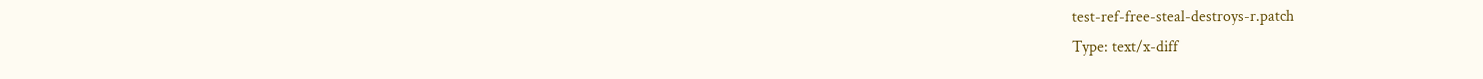test-ref-free-steal-destroys-r.patch
Type: text/x-diff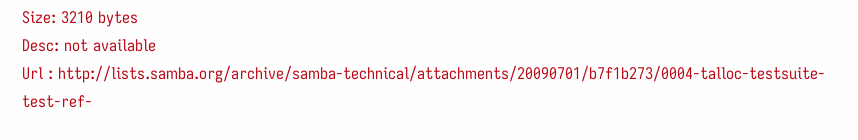Size: 3210 bytes
Desc: not available
Url : http://lists.samba.org/archive/samba-technical/attachments/20090701/b7f1b273/0004-talloc-testsuite-test-ref-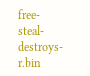free-steal-destroys-r.bin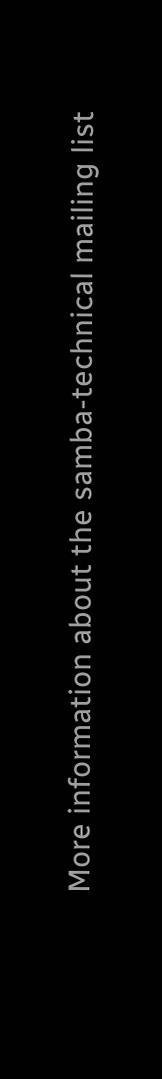More information about the samba-technical mailing list